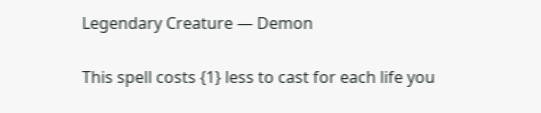Legendary Creature — Demon


This spell costs {1} less to cast for each life you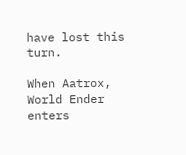have lost this turn.

When Aatrox, World Ender enters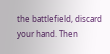the battlefield, discard your hand. Then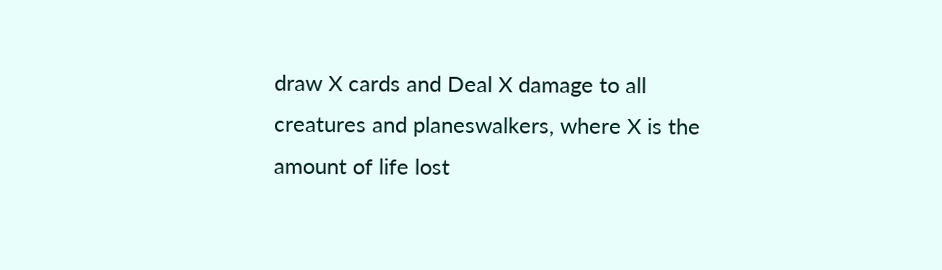draw X cards and Deal X damage to all creatures and planeswalkers, where X is the amount of life lost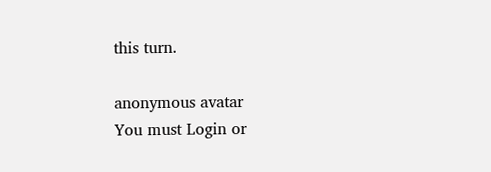this turn.

anonymous avatar
You must Login or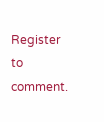Register to comment.